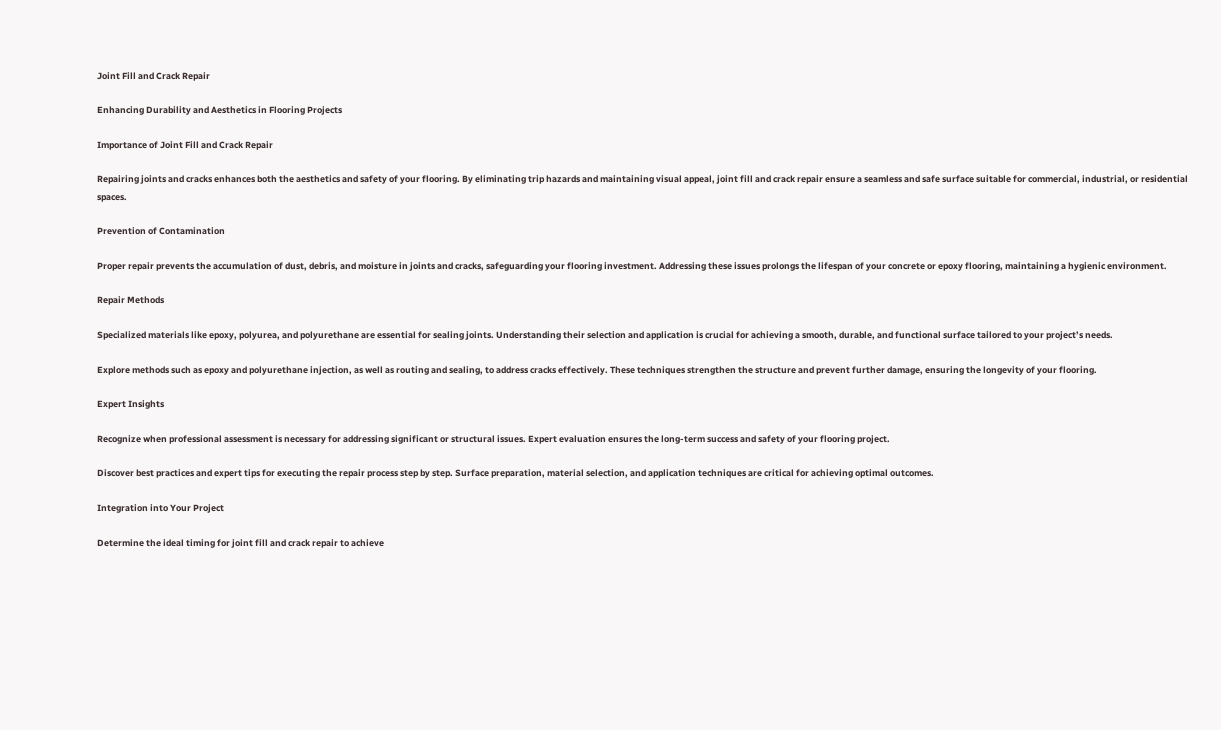Joint Fill and Crack Repair

Enhancing Durability and Aesthetics in Flooring Projects

Importance of Joint Fill and Crack Repair

Repairing joints and cracks enhances both the aesthetics and safety of your flooring. By eliminating trip hazards and maintaining visual appeal, joint fill and crack repair ensure a seamless and safe surface suitable for commercial, industrial, or residential spaces.

Prevention of Contamination

Proper repair prevents the accumulation of dust, debris, and moisture in joints and cracks, safeguarding your flooring investment. Addressing these issues prolongs the lifespan of your concrete or epoxy flooring, maintaining a hygienic environment.

Repair Methods

Specialized materials like epoxy, polyurea, and polyurethane are essential for sealing joints. Understanding their selection and application is crucial for achieving a smooth, durable, and functional surface tailored to your project’s needs.

Explore methods such as epoxy and polyurethane injection, as well as routing and sealing, to address cracks effectively. These techniques strengthen the structure and prevent further damage, ensuring the longevity of your flooring.

Expert Insights

Recognize when professional assessment is necessary for addressing significant or structural issues. Expert evaluation ensures the long-term success and safety of your flooring project.

Discover best practices and expert tips for executing the repair process step by step. Surface preparation, material selection, and application techniques are critical for achieving optimal outcomes.

Integration into Your Project

Determine the ideal timing for joint fill and crack repair to achieve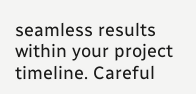seamless results within your project timeline. Careful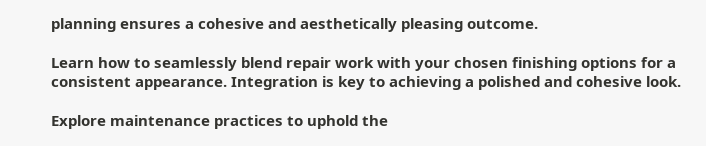planning ensures a cohesive and aesthetically pleasing outcome.

Learn how to seamlessly blend repair work with your chosen finishing options for a consistent appearance. Integration is key to achieving a polished and cohesive look.

Explore maintenance practices to uphold the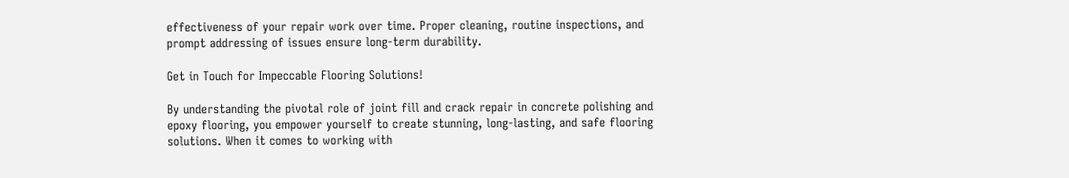effectiveness of your repair work over time. Proper cleaning, routine inspections, and prompt addressing of issues ensure long-term durability.

Get in Touch for Impeccable Flooring Solutions!

By understanding the pivotal role of joint fill and crack repair in concrete polishing and epoxy flooring, you empower yourself to create stunning, long-lasting, and safe flooring solutions. When it comes to working with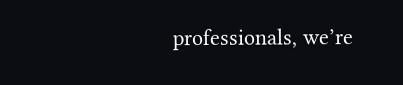professionals, we’re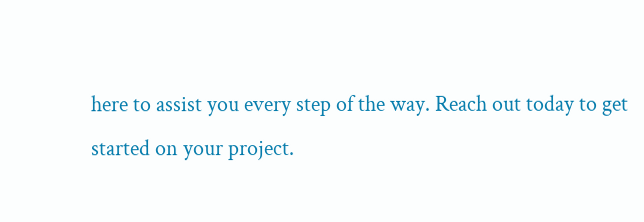here to assist you every step of the way. Reach out today to get started on your project.